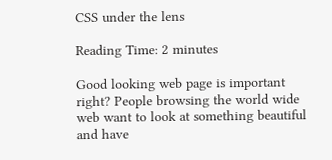CSS under the lens

Reading Time: 2 minutes

Good looking web page is important right? People browsing the world wide web want to look at something beautiful and have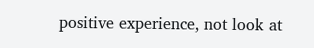positive experience, not look at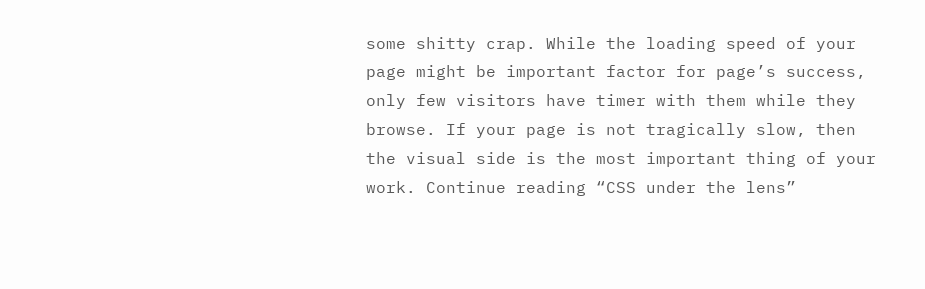some shitty crap. While the loading speed of your page might be important factor for page’s success, only few visitors have timer with them while they browse. If your page is not tragically slow, then the visual side is the most important thing of your work. Continue reading “CSS under the lens”